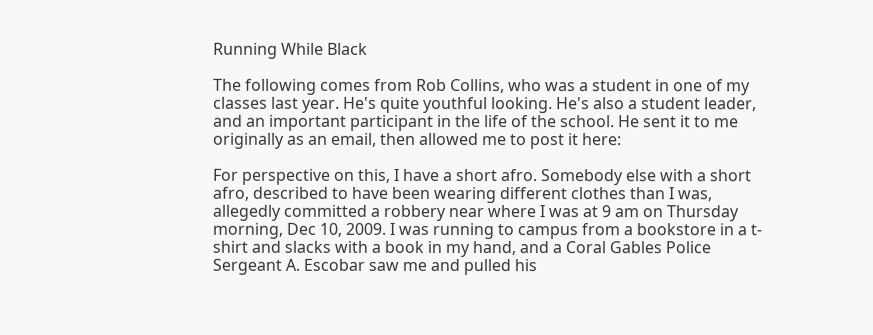Running While Black

The following comes from Rob Collins, who was a student in one of my classes last year. He's quite youthful looking. He's also a student leader, and an important participant in the life of the school. He sent it to me originally as an email, then allowed me to post it here:

For perspective on this, I have a short afro. Somebody else with a short afro, described to have been wearing different clothes than I was, allegedly committed a robbery near where I was at 9 am on Thursday morning, Dec 10, 2009. I was running to campus from a bookstore in a t-shirt and slacks with a book in my hand, and a Coral Gables Police Sergeant A. Escobar saw me and pulled his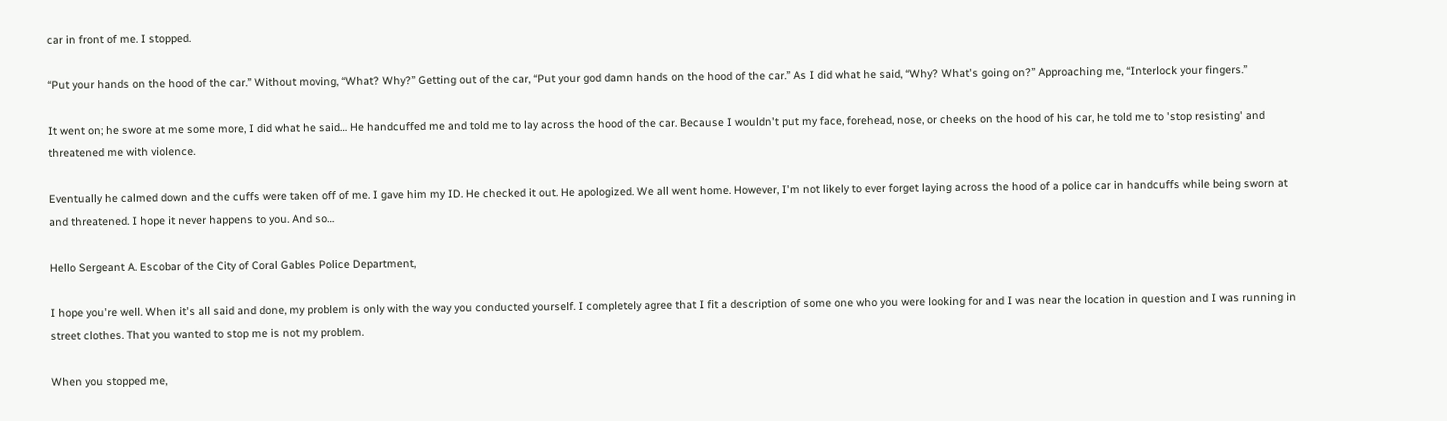car in front of me. I stopped.

“Put your hands on the hood of the car.” Without moving, “What? Why?” Getting out of the car, “Put your god damn hands on the hood of the car.” As I did what he said, “Why? What's going on?” Approaching me, “Interlock your fingers.”

It went on; he swore at me some more, I did what he said… He handcuffed me and told me to lay across the hood of the car. Because I wouldn't put my face, forehead, nose, or cheeks on the hood of his car, he told me to 'stop resisting' and threatened me with violence.

Eventually he calmed down and the cuffs were taken off of me. I gave him my ID. He checked it out. He apologized. We all went home. However, I'm not likely to ever forget laying across the hood of a police car in handcuffs while being sworn at and threatened. I hope it never happens to you. And so…

Hello Sergeant A. Escobar of the City of Coral Gables Police Department,

I hope you're well. When it's all said and done, my problem is only with the way you conducted yourself. I completely agree that I fit a description of some one who you were looking for and I was near the location in question and I was running in street clothes. That you wanted to stop me is not my problem.

When you stopped me,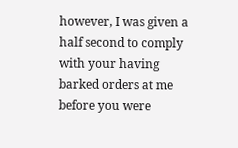however, I was given a half second to comply with your having barked orders at me before you were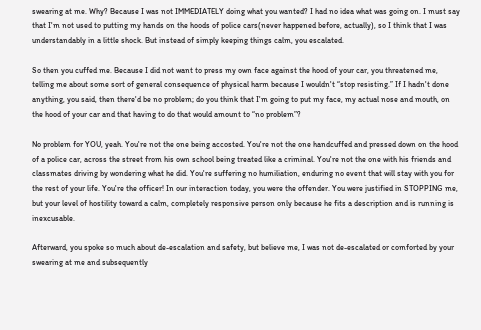swearing at me. Why? Because I was not IMMEDIATELY doing what you wanted? I had no idea what was going on. I must say that I'm not used to putting my hands on the hoods of police cars(never happened before, actually), so I think that I was understandably in a little shock. But instead of simply keeping things calm, you escalated.

So then you cuffed me. Because I did not want to press my own face against the hood of your car, you threatened me, telling me about some sort of general consequence of physical harm because I wouldn't “stop resisting.” If I hadn't done anything, you said, then there'd be no problem; do you think that I'm going to put my face, my actual nose and mouth, on the hood of your car and that having to do that would amount to “no problem”?

No problem for YOU, yeah. You're not the one being accosted. You're not the one handcuffed and pressed down on the hood of a police car, across the street from his own school being treated like a criminal. You're not the one with his friends and classmates driving by wondering what he did. You're suffering no humiliation, enduring no event that will stay with you for the rest of your life. You're the officer! In our interaction today, you were the offender. You were justified in STOPPING me, but your level of hostility toward a calm, completely responsive person only because he fits a description and is running is inexcusable.

Afterward, you spoke so much about de-escalation and safety, but believe me, I was not de-escalated or comforted by your swearing at me and subsequently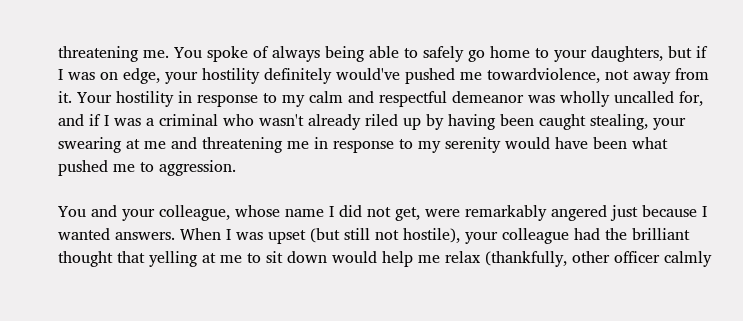threatening me. You spoke of always being able to safely go home to your daughters, but if I was on edge, your hostility definitely would've pushed me towardviolence, not away from it. Your hostility in response to my calm and respectful demeanor was wholly uncalled for, and if I was a criminal who wasn't already riled up by having been caught stealing, your swearing at me and threatening me in response to my serenity would have been what pushed me to aggression.

You and your colleague, whose name I did not get, were remarkably angered just because I wanted answers. When I was upset (but still not hostile), your colleague had the brilliant thought that yelling at me to sit down would help me relax (thankfully, other officer calmly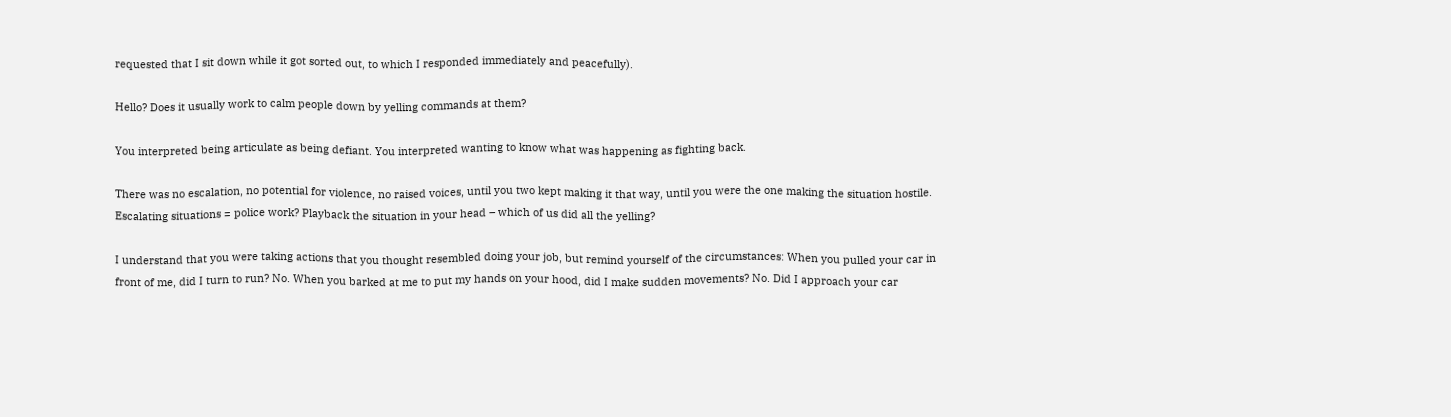requested that I sit down while it got sorted out, to which I responded immediately and peacefully).

Hello? Does it usually work to calm people down by yelling commands at them?

You interpreted being articulate as being defiant. You interpreted wanting to know what was happening as fighting back.

There was no escalation, no potential for violence, no raised voices, until you two kept making it that way, until you were the one making the situation hostile. Escalating situations = police work? Playback the situation in your head – which of us did all the yelling?

I understand that you were taking actions that you thought resembled doing your job, but remind yourself of the circumstances: When you pulled your car in front of me, did I turn to run? No. When you barked at me to put my hands on your hood, did I make sudden movements? No. Did I approach your car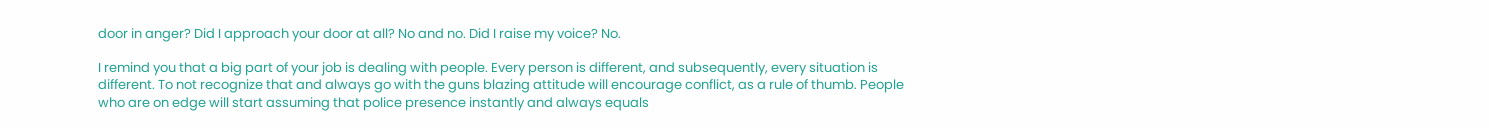door in anger? Did I approach your door at all? No and no. Did I raise my voice? No.

I remind you that a big part of your job is dealing with people. Every person is different, and subsequently, every situation is different. To not recognize that and always go with the guns blazing attitude will encourage conflict, as a rule of thumb. People who are on edge will start assuming that police presence instantly and always equals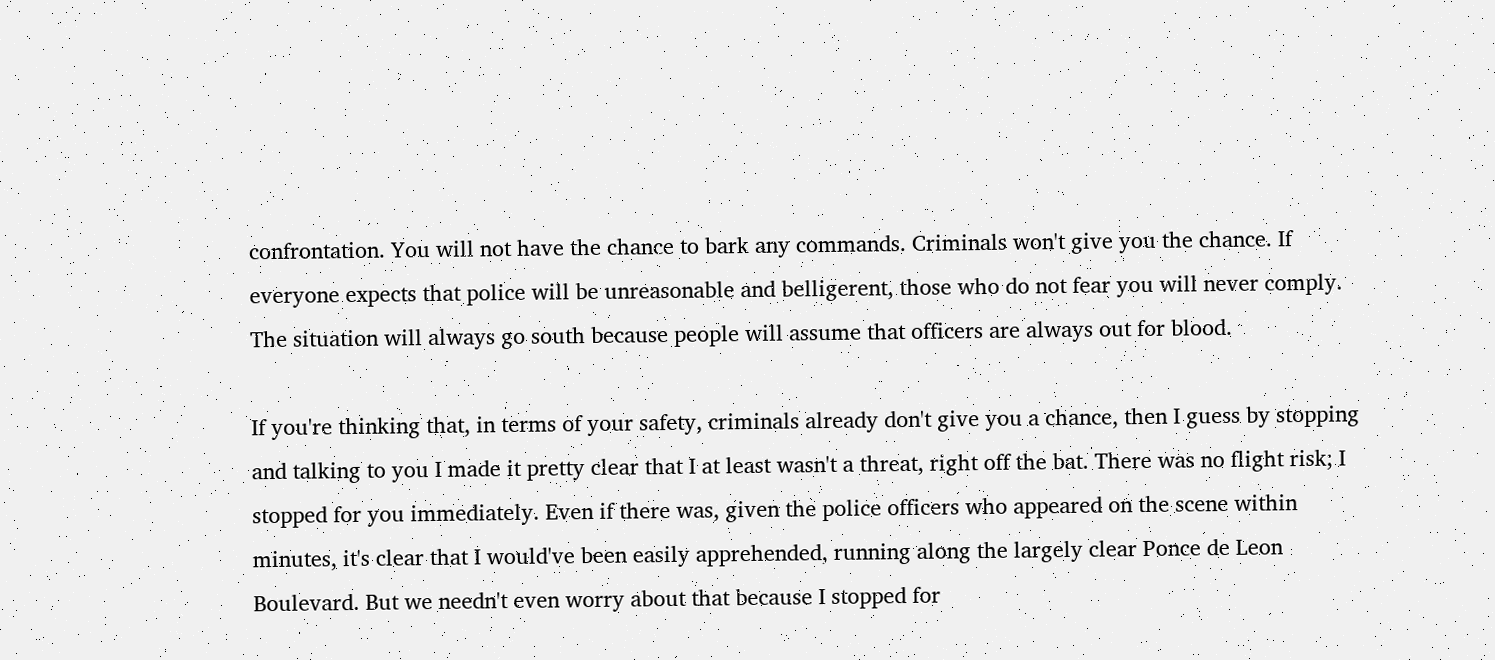confrontation. You will not have the chance to bark any commands. Criminals won't give you the chance. If everyone expects that police will be unreasonable and belligerent, those who do not fear you will never comply. The situation will always go south because people will assume that officers are always out for blood.

If you're thinking that, in terms of your safety, criminals already don't give you a chance, then I guess by stopping and talking to you I made it pretty clear that I at least wasn't a threat, right off the bat. There was no flight risk; I stopped for you immediately. Even if there was, given the police officers who appeared on the scene within minutes, it's clear that I would've been easily apprehended, running along the largely clear Ponce de Leon Boulevard. But we needn't even worry about that because I stopped for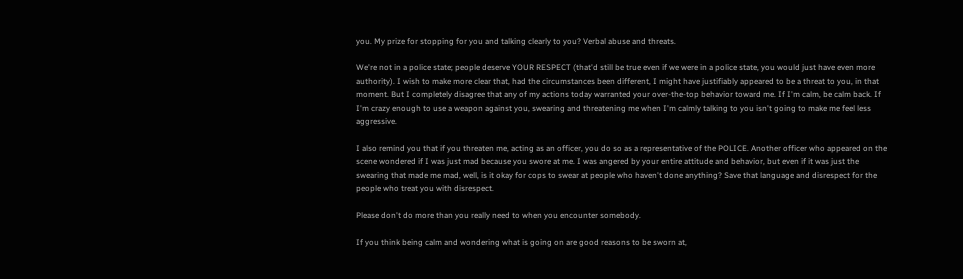you. My prize for stopping for you and talking clearly to you? Verbal abuse and threats.

We're not in a police state; people deserve YOUR RESPECT (that'd still be true even if we were in a police state, you would just have even more authority). I wish to make more clear that, had the circumstances been different, I might have justifiably appeared to be a threat to you, in that moment. But I completely disagree that any of my actions today warranted your over-the-top behavior toward me. If I'm calm, be calm back. If I'm crazy enough to use a weapon against you, swearing and threatening me when I'm calmly talking to you isn't going to make me feel less aggressive.

I also remind you that if you threaten me, acting as an officer, you do so as a representative of the POLICE. Another officer who appeared on the scene wondered if I was just mad because you swore at me. I was angered by your entire attitude and behavior, but even if it was just the swearing that made me mad, well, is it okay for cops to swear at people who haven't done anything? Save that language and disrespect for the people who treat you with disrespect.

Please don't do more than you really need to when you encounter somebody.

If you think being calm and wondering what is going on are good reasons to be sworn at,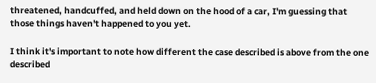threatened, handcuffed, and held down on the hood of a car, I'm guessing that those things haven't happened to you yet.

I think it's important to note how different the case described is above from the one described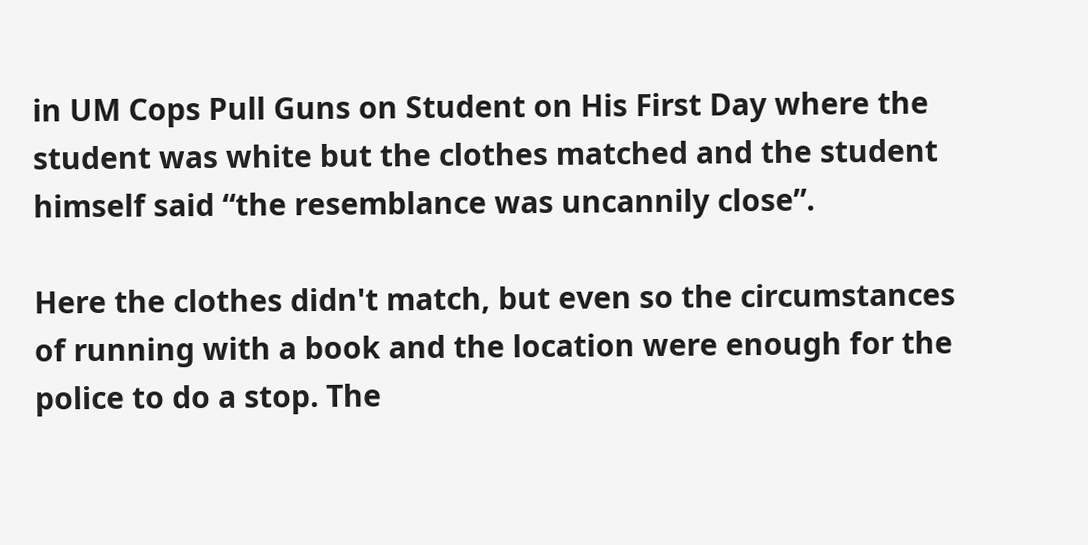in UM Cops Pull Guns on Student on His First Day where the student was white but the clothes matched and the student himself said “the resemblance was uncannily close”.

Here the clothes didn't match, but even so the circumstances of running with a book and the location were enough for the police to do a stop. The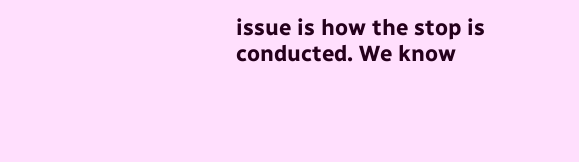issue is how the stop is conducted. We know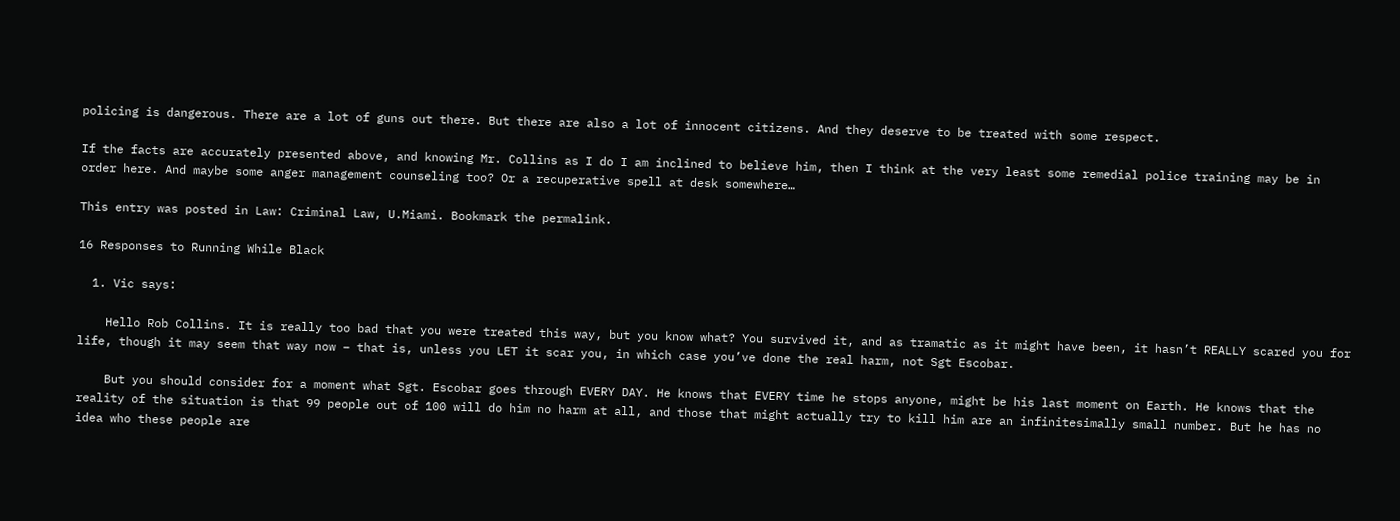policing is dangerous. There are a lot of guns out there. But there are also a lot of innocent citizens. And they deserve to be treated with some respect.

If the facts are accurately presented above, and knowing Mr. Collins as I do I am inclined to believe him, then I think at the very least some remedial police training may be in order here. And maybe some anger management counseling too? Or a recuperative spell at desk somewhere…

This entry was posted in Law: Criminal Law, U.Miami. Bookmark the permalink.

16 Responses to Running While Black

  1. Vic says:

    Hello Rob Collins. It is really too bad that you were treated this way, but you know what? You survived it, and as tramatic as it might have been, it hasn’t REALLY scared you for life, though it may seem that way now – that is, unless you LET it scar you, in which case you’ve done the real harm, not Sgt Escobar.

    But you should consider for a moment what Sgt. Escobar goes through EVERY DAY. He knows that EVERY time he stops anyone, might be his last moment on Earth. He knows that the reality of the situation is that 99 people out of 100 will do him no harm at all, and those that might actually try to kill him are an infinitesimally small number. But he has no idea who these people are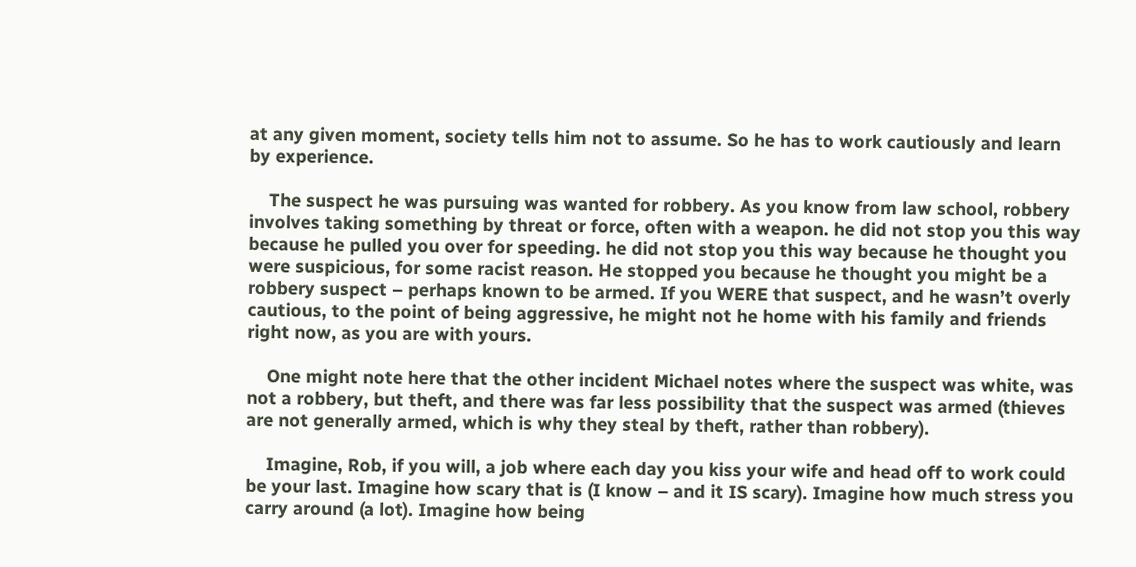at any given moment, society tells him not to assume. So he has to work cautiously and learn by experience.

    The suspect he was pursuing was wanted for robbery. As you know from law school, robbery involves taking something by threat or force, often with a weapon. he did not stop you this way because he pulled you over for speeding. he did not stop you this way because he thought you were suspicious, for some racist reason. He stopped you because he thought you might be a robbery suspect – perhaps known to be armed. If you WERE that suspect, and he wasn’t overly cautious, to the point of being aggressive, he might not he home with his family and friends right now, as you are with yours.

    One might note here that the other incident Michael notes where the suspect was white, was not a robbery, but theft, and there was far less possibility that the suspect was armed (thieves are not generally armed, which is why they steal by theft, rather than robbery).

    Imagine, Rob, if you will, a job where each day you kiss your wife and head off to work could be your last. Imagine how scary that is (I know – and it IS scary). Imagine how much stress you carry around (a lot). Imagine how being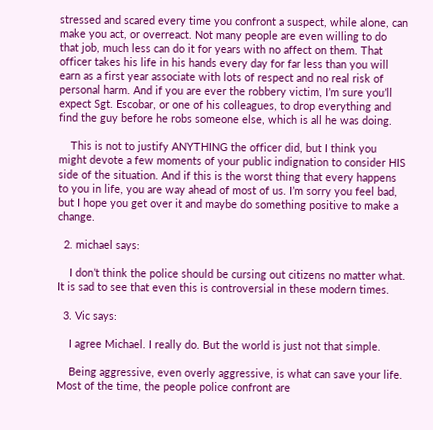stressed and scared every time you confront a suspect, while alone, can make you act, or overreact. Not many people are even willing to do that job, much less can do it for years with no affect on them. That officer takes his life in his hands every day for far less than you will earn as a first year associate with lots of respect and no real risk of personal harm. And if you are ever the robbery victim, I’m sure you’ll expect Sgt. Escobar, or one of his colleagues, to drop everything and find the guy before he robs someone else, which is all he was doing.

    This is not to justify ANYTHING the officer did, but I think you might devote a few moments of your public indignation to consider HIS side of the situation. And if this is the worst thing that every happens to you in life, you are way ahead of most of us. I’m sorry you feel bad, but I hope you get over it and maybe do something positive to make a change.

  2. michael says:

    I don’t think the police should be cursing out citizens no matter what. It is sad to see that even this is controversial in these modern times.

  3. Vic says:

    I agree Michael. I really do. But the world is just not that simple.

    Being aggressive, even overly aggressive, is what can save your life. Most of the time, the people police confront are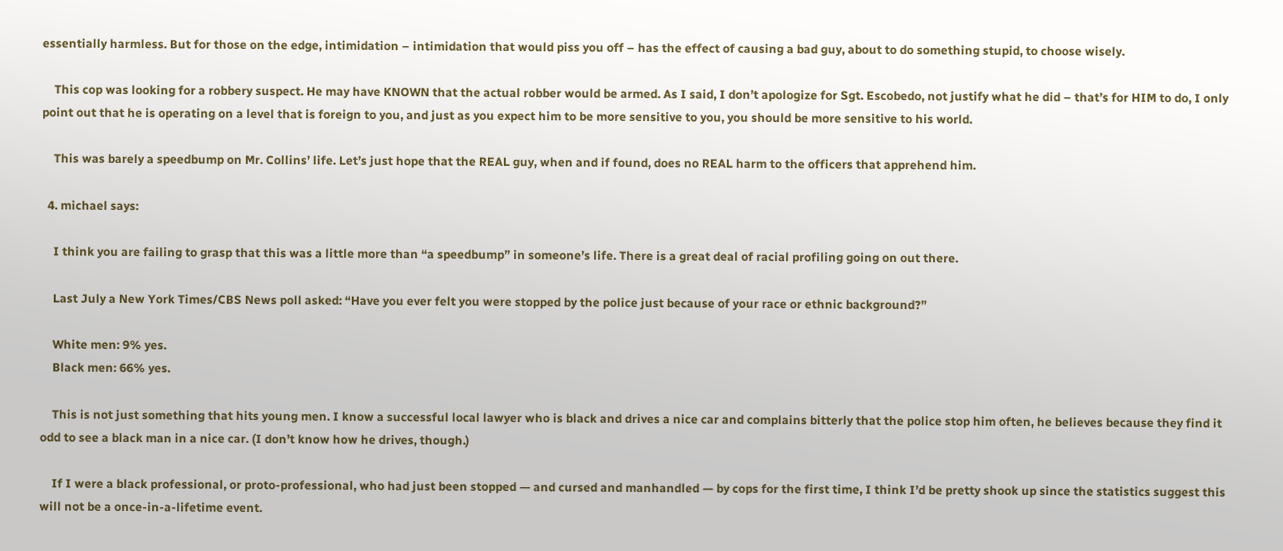essentially harmless. But for those on the edge, intimidation – intimidation that would piss you off – has the effect of causing a bad guy, about to do something stupid, to choose wisely.

    This cop was looking for a robbery suspect. He may have KNOWN that the actual robber would be armed. As I said, I don’t apologize for Sgt. Escobedo, not justify what he did – that’s for HIM to do, I only point out that he is operating on a level that is foreign to you, and just as you expect him to be more sensitive to you, you should be more sensitive to his world.

    This was barely a speedbump on Mr. Collins’ life. Let’s just hope that the REAL guy, when and if found, does no REAL harm to the officers that apprehend him.

  4. michael says:

    I think you are failing to grasp that this was a little more than “a speedbump” in someone’s life. There is a great deal of racial profiling going on out there.

    Last July a New York Times/CBS News poll asked: “Have you ever felt you were stopped by the police just because of your race or ethnic background?”

    White men: 9% yes.
    Black men: 66% yes.

    This is not just something that hits young men. I know a successful local lawyer who is black and drives a nice car and complains bitterly that the police stop him often, he believes because they find it odd to see a black man in a nice car. (I don’t know how he drives, though.)

    If I were a black professional, or proto-professional, who had just been stopped — and cursed and manhandled — by cops for the first time, I think I’d be pretty shook up since the statistics suggest this will not be a once-in-a-lifetime event.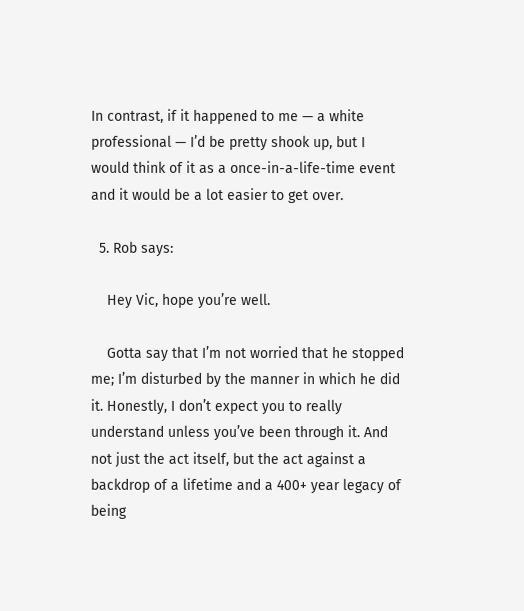In contrast, if it happened to me — a white professional — I’d be pretty shook up, but I would think of it as a once-in-a-life-time event and it would be a lot easier to get over.

  5. Rob says:

    Hey Vic, hope you’re well.

    Gotta say that I’m not worried that he stopped me; I’m disturbed by the manner in which he did it. Honestly, I don’t expect you to really understand unless you’ve been through it. And not just the act itself, but the act against a backdrop of a lifetime and a 400+ year legacy of being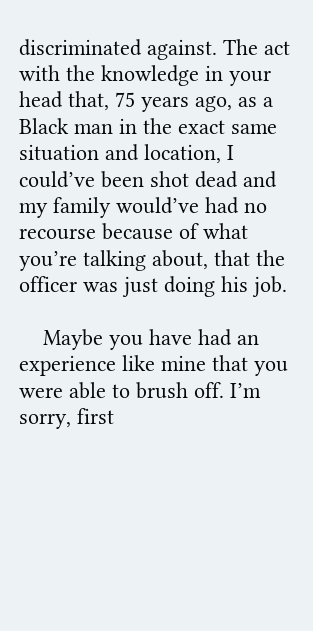discriminated against. The act with the knowledge in your head that, 75 years ago, as a Black man in the exact same situation and location, I could’ve been shot dead and my family would’ve had no recourse because of what you’re talking about, that the officer was just doing his job.

    Maybe you have had an experience like mine that you were able to brush off. I’m sorry, first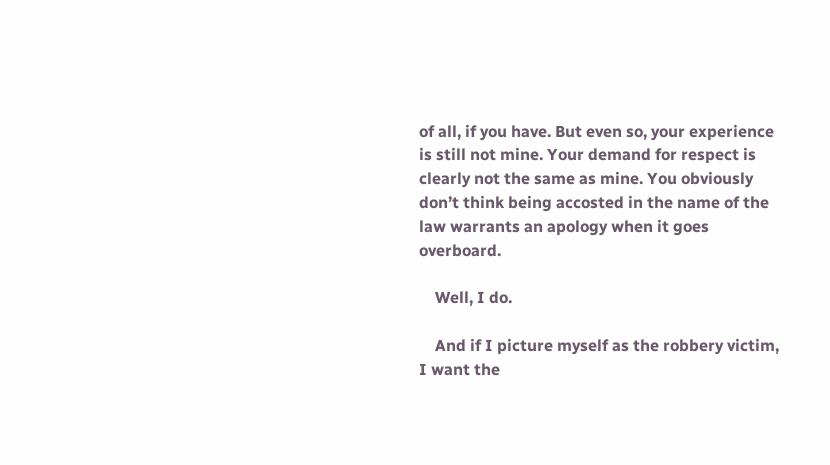of all, if you have. But even so, your experience is still not mine. Your demand for respect is clearly not the same as mine. You obviously don’t think being accosted in the name of the law warrants an apology when it goes overboard.

    Well, I do.

    And if I picture myself as the robbery victim, I want the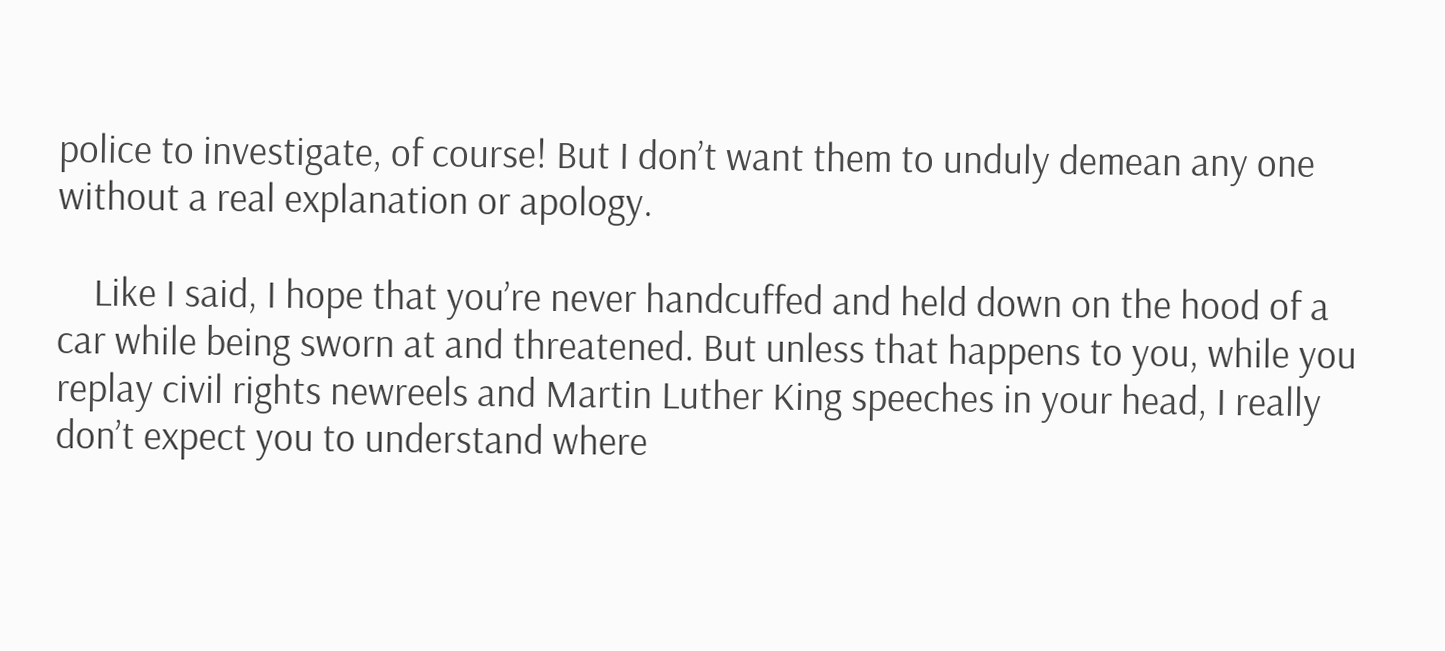police to investigate, of course! But I don’t want them to unduly demean any one without a real explanation or apology.

    Like I said, I hope that you’re never handcuffed and held down on the hood of a car while being sworn at and threatened. But unless that happens to you, while you replay civil rights newreels and Martin Luther King speeches in your head, I really don’t expect you to understand where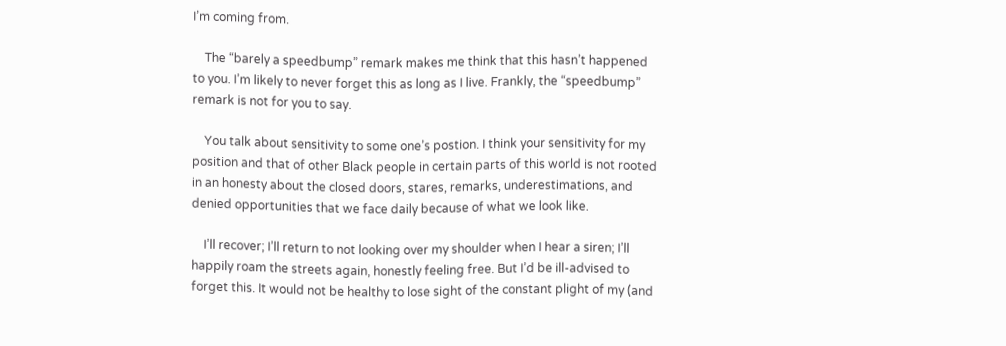I’m coming from.

    The “barely a speedbump” remark makes me think that this hasn’t happened to you. I’m likely to never forget this as long as I live. Frankly, the “speedbump” remark is not for you to say.

    You talk about sensitivity to some one’s postion. I think your sensitivity for my position and that of other Black people in certain parts of this world is not rooted in an honesty about the closed doors, stares, remarks, underestimations, and denied opportunities that we face daily because of what we look like.

    I’ll recover; I’ll return to not looking over my shoulder when I hear a siren; I’ll happily roam the streets again, honestly feeling free. But I’d be ill-advised to forget this. It would not be healthy to lose sight of the constant plight of my (and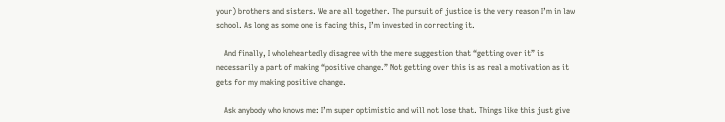your) brothers and sisters. We are all together. The pursuit of justice is the very reason I’m in law school. As long as some one is facing this, I’m invested in correcting it.

    And finally, I wholeheartedly disagree with the mere suggestion that “getting over it” is necessarily a part of making “positive change.” Not getting over this is as real a motivation as it gets for my making positive change.

    Ask anybody who knows me: I’m super optimistic and will not lose that. Things like this just give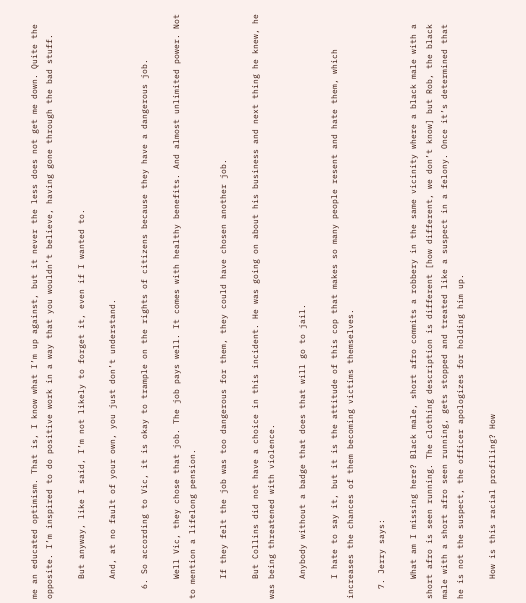me an educated optimism. That is, I know what I’m up against, but it never the less does not get me down. Quite the opposite. I’m inspired to do positive work in a way that you wouldn’t believe, having gone through the bad stuff.

    But anyway, like I said, I’m not likely to forget it, even if I wanted to.

    And, at no fault of your own, you just don’t understand.

  6. So according to Vic, it is okay to trample on the rights of citizens because they have a dangerous job.

    Well Vic, they chose that job. The job pays well. It comes with healthy benefits. And almost unlimited power. Not to mention a lifelong pension.

    If they felt the job was too dangerous for them, they could have chosen another job.

    But Collins did not have a choice in this incident. He was going on about his business and next thing he knew, he was being threatened with violence.

    Anybody without a badge that does that will go to jail.

    I hate to say it, but it is the attitude of this cop that makes so many people resent and hate them, which increases the chances of them becoming victims themselves.

  7. Jerry says:

    What am I missing here? Black male, short afro commits a robbery in the same vicinity where a black male with a short afro is seen running. The clothing description is different [how different, we don’t know] but Rob, the black male with a short afro seen running, gets stopped and treated like a suspect in a felony. Once it’s determined that he is not the suspect, the officer apologizes for holding him up.

    How is this racial profiling? How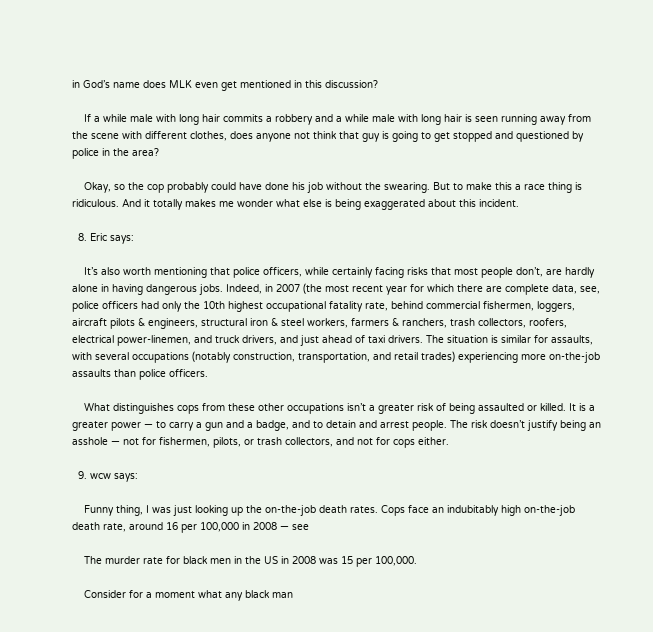in God’s name does MLK even get mentioned in this discussion?

    If a while male with long hair commits a robbery and a while male with long hair is seen running away from the scene with different clothes, does anyone not think that guy is going to get stopped and questioned by police in the area?

    Okay, so the cop probably could have done his job without the swearing. But to make this a race thing is ridiculous. And it totally makes me wonder what else is being exaggerated about this incident.

  8. Eric says:

    It’s also worth mentioning that police officers, while certainly facing risks that most people don’t, are hardly alone in having dangerous jobs. Indeed, in 2007 (the most recent year for which there are complete data, see, police officers had only the 10th highest occupational fatality rate, behind commercial fishermen, loggers, aircraft pilots & engineers, structural iron & steel workers, farmers & ranchers, trash collectors, roofers, electrical power-linemen, and truck drivers, and just ahead of taxi drivers. The situation is similar for assaults, with several occupations (notably construction, transportation, and retail trades) experiencing more on-the-job assaults than police officers.

    What distinguishes cops from these other occupations isn’t a greater risk of being assaulted or killed. It is a greater power — to carry a gun and a badge, and to detain and arrest people. The risk doesn’t justify being an asshole — not for fishermen, pilots, or trash collectors, and not for cops either.

  9. wcw says:

    Funny thing, I was just looking up the on-the-job death rates. Cops face an indubitably high on-the-job death rate, around 16 per 100,000 in 2008 — see

    The murder rate for black men in the US in 2008 was 15 per 100,000.

    Consider for a moment what any black man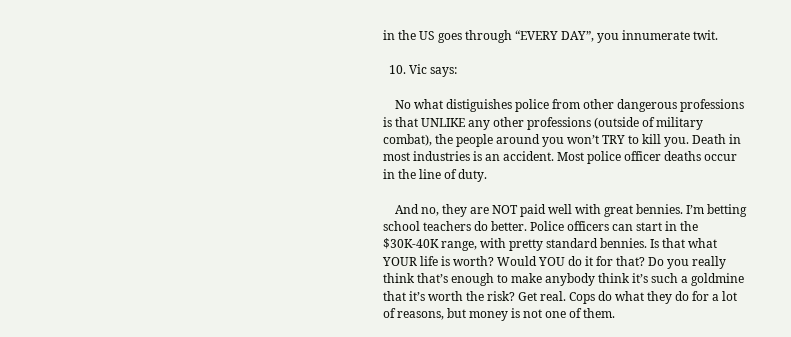in the US goes through “EVERY DAY”, you innumerate twit.

  10. Vic says:

    No what distiguishes police from other dangerous professions is that UNLIKE any other professions (outside of military combat), the people around you won’t TRY to kill you. Death in most industries is an accident. Most police officer deaths occur in the line of duty.

    And no, they are NOT paid well with great bennies. I’m betting school teachers do better. Police officers can start in the $30K-40K range, with pretty standard bennies. Is that what YOUR life is worth? Would YOU do it for that? Do you really think that’s enough to make anybody think it’s such a goldmine that it’s worth the risk? Get real. Cops do what they do for a lot of reasons, but money is not one of them.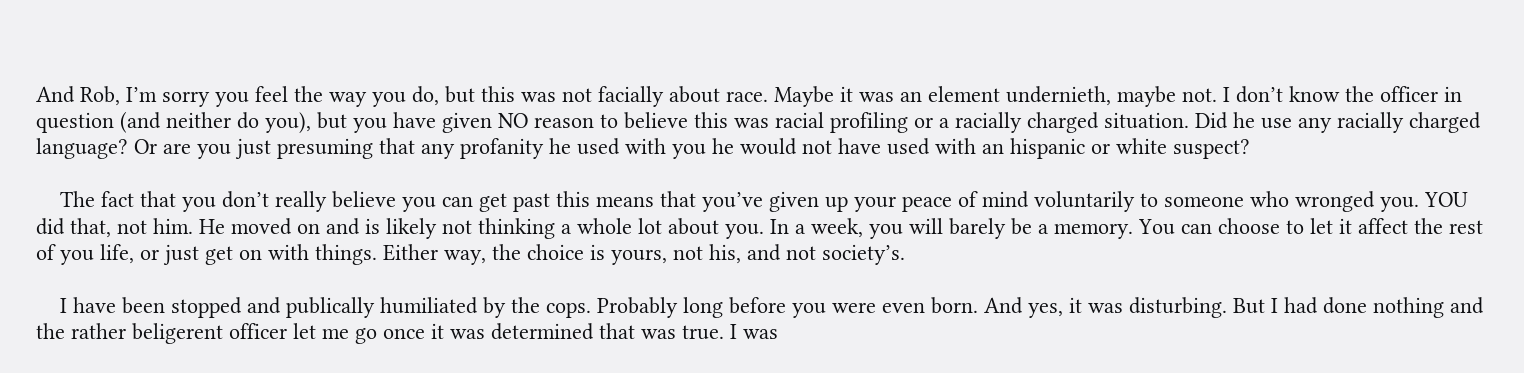And Rob, I’m sorry you feel the way you do, but this was not facially about race. Maybe it was an element undernieth, maybe not. I don’t know the officer in question (and neither do you), but you have given NO reason to believe this was racial profiling or a racially charged situation. Did he use any racially charged language? Or are you just presuming that any profanity he used with you he would not have used with an hispanic or white suspect?

    The fact that you don’t really believe you can get past this means that you’ve given up your peace of mind voluntarily to someone who wronged you. YOU did that, not him. He moved on and is likely not thinking a whole lot about you. In a week, you will barely be a memory. You can choose to let it affect the rest of you life, or just get on with things. Either way, the choice is yours, not his, and not society’s.

    I have been stopped and publically humiliated by the cops. Probably long before you were even born. And yes, it was disturbing. But I had done nothing and the rather beligerent officer let me go once it was determined that was true. I was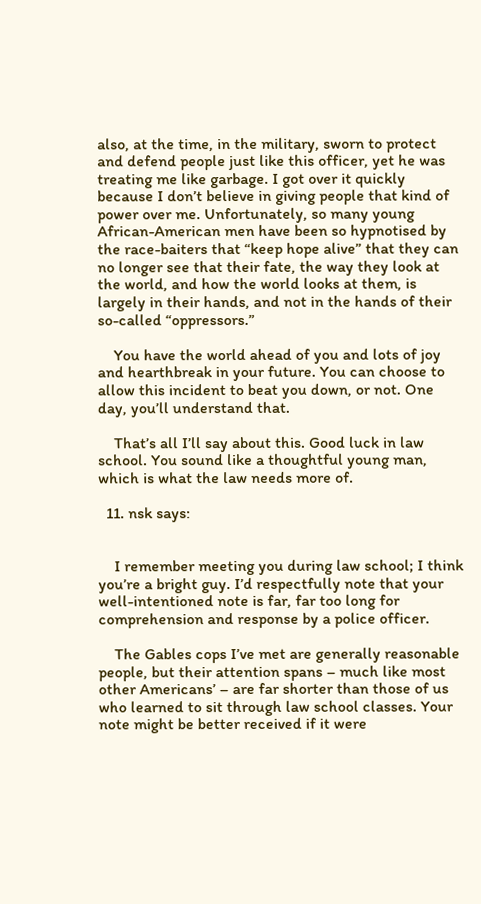also, at the time, in the military, sworn to protect and defend people just like this officer, yet he was treating me like garbage. I got over it quickly because I don’t believe in giving people that kind of power over me. Unfortunately, so many young African-American men have been so hypnotised by the race-baiters that “keep hope alive” that they can no longer see that their fate, the way they look at the world, and how the world looks at them, is largely in their hands, and not in the hands of their so-called “oppressors.”

    You have the world ahead of you and lots of joy and hearthbreak in your future. You can choose to allow this incident to beat you down, or not. One day, you’ll understand that.

    That’s all I’ll say about this. Good luck in law school. You sound like a thoughtful young man, which is what the law needs more of.

  11. nsk says:


    I remember meeting you during law school; I think you’re a bright guy. I’d respectfully note that your well-intentioned note is far, far too long for comprehension and response by a police officer.

    The Gables cops I’ve met are generally reasonable people, but their attention spans – much like most other Americans’ – are far shorter than those of us who learned to sit through law school classes. Your note might be better received if it were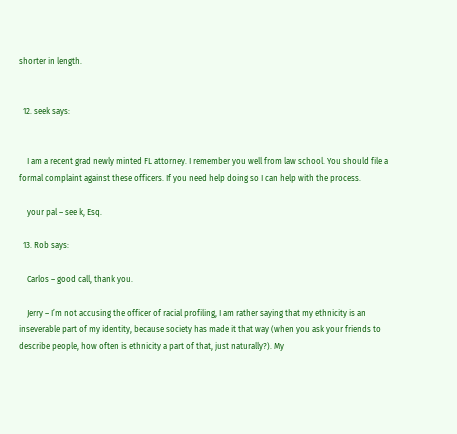shorter in length.


  12. seek says:


    I am a recent grad newly minted FL attorney. I remember you well from law school. You should file a formal complaint against these officers. If you need help doing so I can help with the process.

    your pal – see k, Esq.

  13. Rob says:

    Carlos – good call, thank you.

    Jerry – I’m not accusing the officer of racial profiling, I am rather saying that my ethnicity is an inseverable part of my identity, because society has made it that way (when you ask your friends to describe people, how often is ethnicity a part of that, just naturally?). My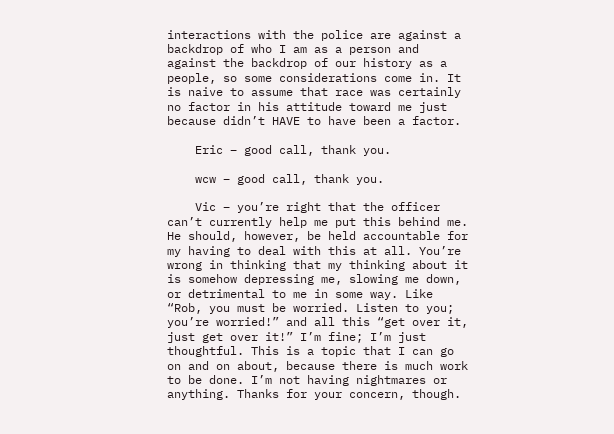interactions with the police are against a backdrop of who I am as a person and against the backdrop of our history as a people, so some considerations come in. It is naive to assume that race was certainly no factor in his attitude toward me just because didn’t HAVE to have been a factor.

    Eric – good call, thank you.

    wcw – good call, thank you.

    Vic – you’re right that the officer can’t currently help me put this behind me. He should, however, be held accountable for my having to deal with this at all. You’re wrong in thinking that my thinking about it is somehow depressing me, slowing me down, or detrimental to me in some way. Like “Rob, you must be worried. Listen to you; you’re worried!” and all this “get over it, just get over it!” I’m fine; I’m just thoughtful. This is a topic that I can go on and on about, because there is much work to be done. I’m not having nightmares or anything. Thanks for your concern, though.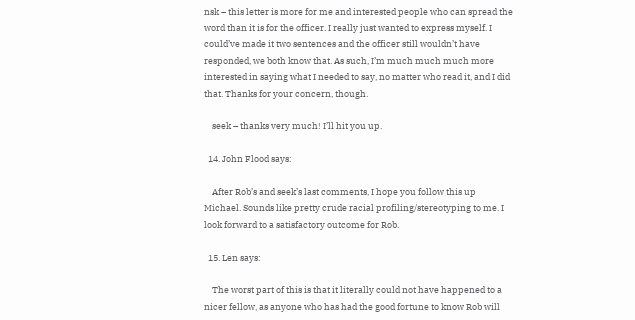nsk – this letter is more for me and interested people who can spread the word than it is for the officer. I really just wanted to express myself. I could’ve made it two sentences and the officer still wouldn’t have responded, we both know that. As such, I’m much much much more interested in saying what I needed to say, no matter who read it, and I did that. Thanks for your concern, though.

    seek – thanks very much! I’ll hit you up.

  14. John Flood says:

    After Rob’s and seek’s last comments, I hope you follow this up Michael. Sounds like pretty crude racial profiling/stereotyping to me. I look forward to a satisfactory outcome for Rob.

  15. Len says:

    The worst part of this is that it literally could not have happened to a nicer fellow, as anyone who has had the good fortune to know Rob will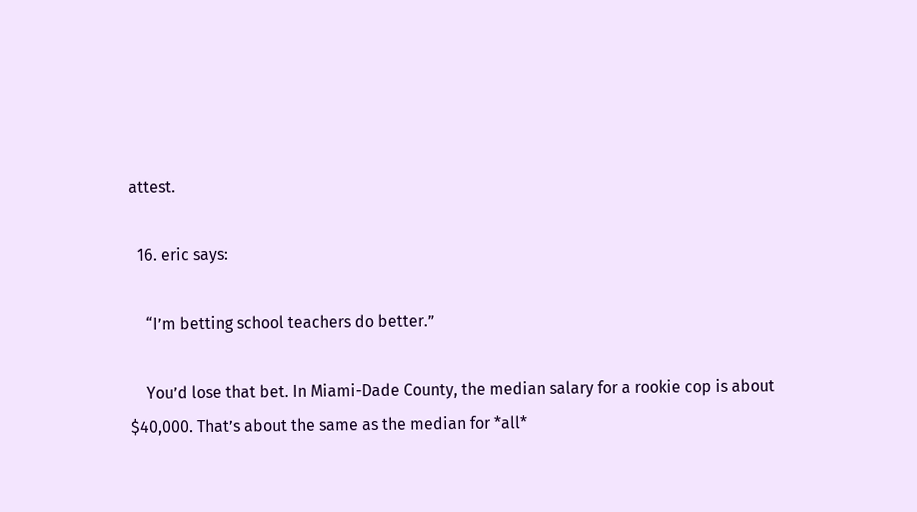attest.

  16. eric says:

    “I’m betting school teachers do better.”

    You’d lose that bet. In Miami-Dade County, the median salary for a rookie cop is about $40,000. That’s about the same as the median for *all*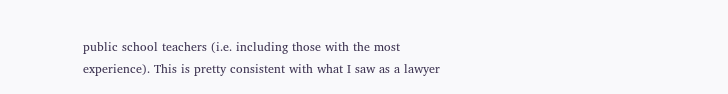public school teachers (i.e. including those with the most experience). This is pretty consistent with what I saw as a lawyer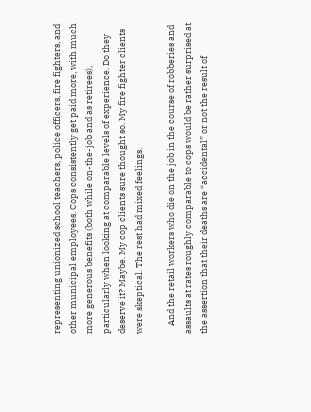representing unionized school teachers, police officers, fire fighters, and other municipal employees. Cops consistently get paid more, with much more generous benefits (both while on-the-job and as retirees), particularly when looking at comparable levels of experience. Do they deserve it? Maybe. My cop clients sure thought so. My fire fighter clients were skeptical. The rest had mixed feelings.

    And the retail workers who die on the job in the course of robberies and assaults at rates roughly comparable to cops would be rather surprised at the assertion that their deaths are “accidental” or not the result of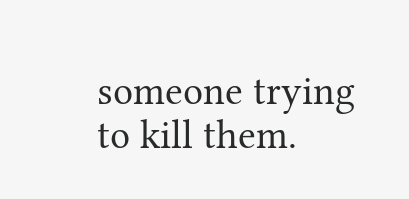someone trying to kill them.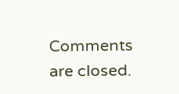Comments are closed.